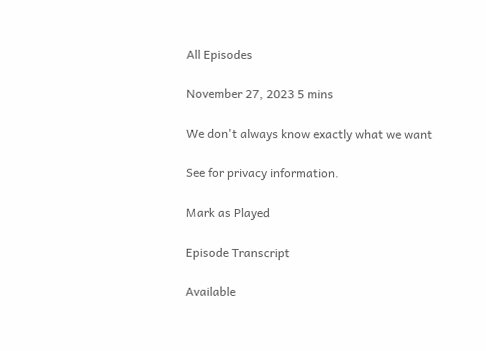All Episodes

November 27, 2023 5 mins

We don't always know exactly what we want

See for privacy information.

Mark as Played

Episode Transcript

Available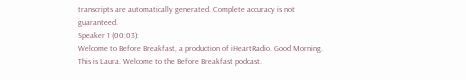transcripts are automatically generated. Complete accuracy is not guaranteed.
Speaker 1 (00:03):
Welcome to Before Breakfast, a production of iHeartRadio. Good Morning.
This is Laura. Welcome to the Before Breakfast podcast.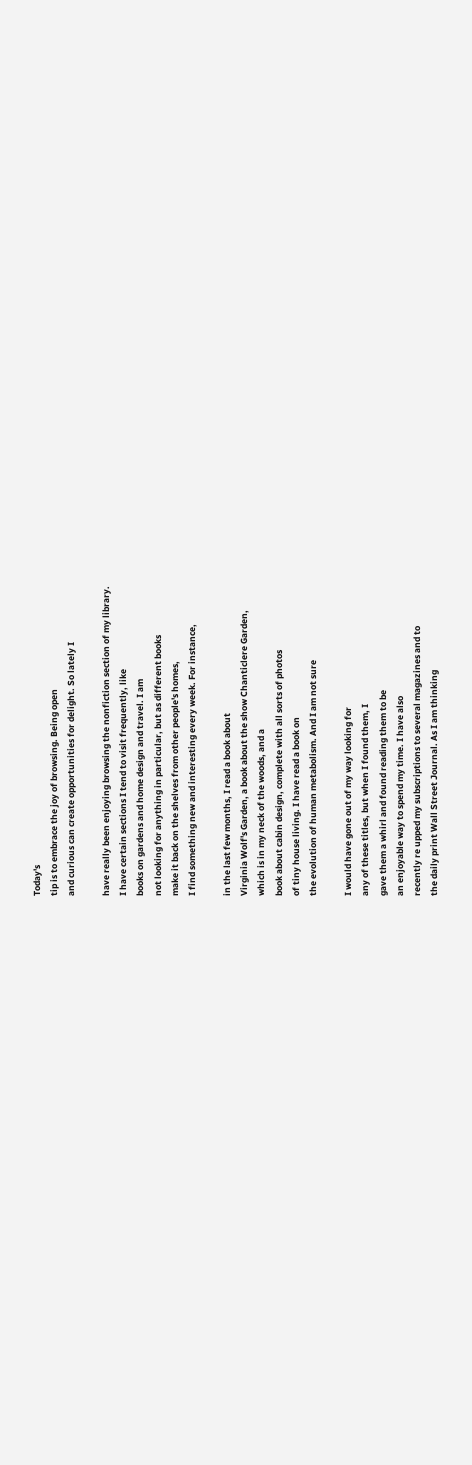Today's
tip is to embrace the joy of browsing. Being open
and curious can create opportunities for delight. So lately I

have really been enjoying browsing the nonfiction section of my library.
I have certain sections I tend to visit frequently, like
books on gardens and home design and travel. I am
not looking for anything in particular, but as different books
make it back on the shelves from other people's homes,
I find something new and interesting every week. For instance,

in the last few months, I read a book about
Virginia Wolf's Garden, a book about the show Chanticlere Garden,
which is in my neck of the woods, and a
book about cabin design, complete with all sorts of photos
of tiny house living. I have read a book on
the evolution of human metabolism. And I am not sure

I would have gone out of my way looking for
any of these titles, but when I found them, I
gave them a whirl and found reading them to be
an enjoyable way to spend my time. I have also
recently re upped my subscriptions to several magazines and to
the daily print Wall Street Journal. As I am thinking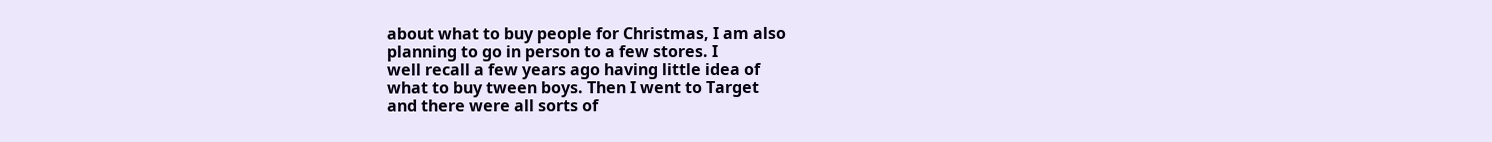about what to buy people for Christmas, I am also
planning to go in person to a few stores. I
well recall a few years ago having little idea of
what to buy tween boys. Then I went to Target
and there were all sorts of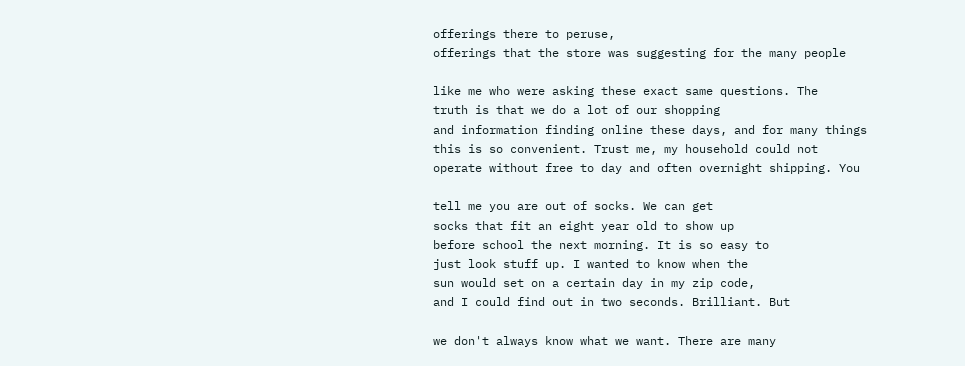offerings there to peruse,
offerings that the store was suggesting for the many people

like me who were asking these exact same questions. The
truth is that we do a lot of our shopping
and information finding online these days, and for many things
this is so convenient. Trust me, my household could not
operate without free to day and often overnight shipping. You

tell me you are out of socks. We can get
socks that fit an eight year old to show up
before school the next morning. It is so easy to
just look stuff up. I wanted to know when the
sun would set on a certain day in my zip code,
and I could find out in two seconds. Brilliant. But

we don't always know what we want. There are many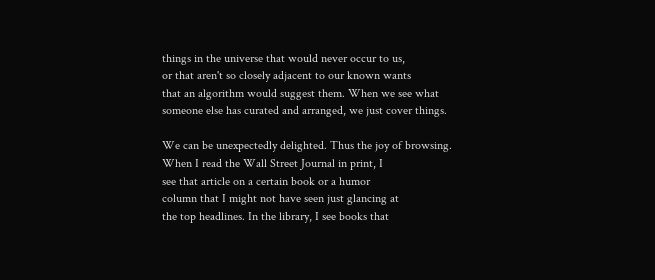things in the universe that would never occur to us,
or that aren't so closely adjacent to our known wants
that an algorithm would suggest them. When we see what
someone else has curated and arranged, we just cover things.

We can be unexpectedly delighted. Thus the joy of browsing.
When I read the Wall Street Journal in print, I
see that article on a certain book or a humor
column that I might not have seen just glancing at
the top headlines. In the library, I see books that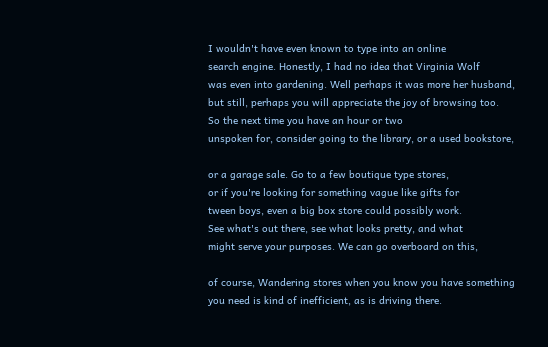I wouldn't have even known to type into an online
search engine. Honestly, I had no idea that Virginia Wolf
was even into gardening. Well perhaps it was more her husband,
but still, perhaps you will appreciate the joy of browsing too.
So the next time you have an hour or two
unspoken for, consider going to the library, or a used bookstore,

or a garage sale. Go to a few boutique type stores,
or if you're looking for something vague like gifts for
tween boys, even a big box store could possibly work.
See what's out there, see what looks pretty, and what
might serve your purposes. We can go overboard on this,

of course, Wandering stores when you know you have something
you need is kind of inefficient, as is driving there.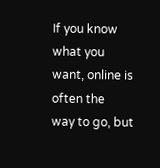If you know what you want, online is often the
way to go, but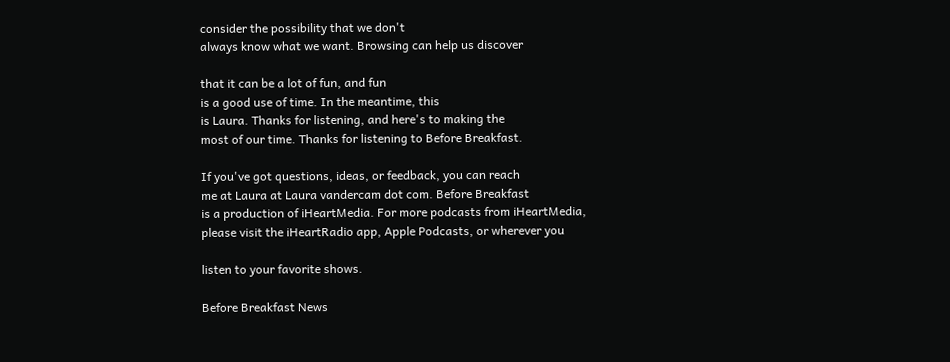consider the possibility that we don't
always know what we want. Browsing can help us discover

that it can be a lot of fun, and fun
is a good use of time. In the meantime, this
is Laura. Thanks for listening, and here's to making the
most of our time. Thanks for listening to Before Breakfast.

If you've got questions, ideas, or feedback, you can reach
me at Laura at Laura vandercam dot com. Before Breakfast
is a production of iHeartMedia. For more podcasts from iHeartMedia,
please visit the iHeartRadio app, Apple Podcasts, or wherever you

listen to your favorite shows.

Before Breakfast News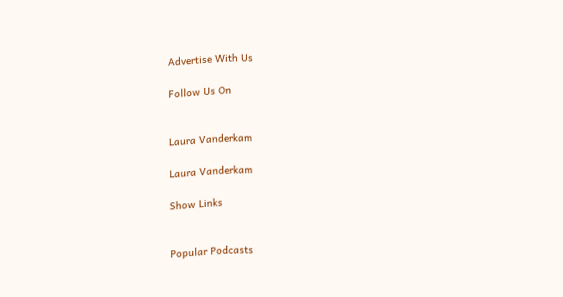Advertise With Us

Follow Us On


Laura Vanderkam

Laura Vanderkam

Show Links


Popular Podcasts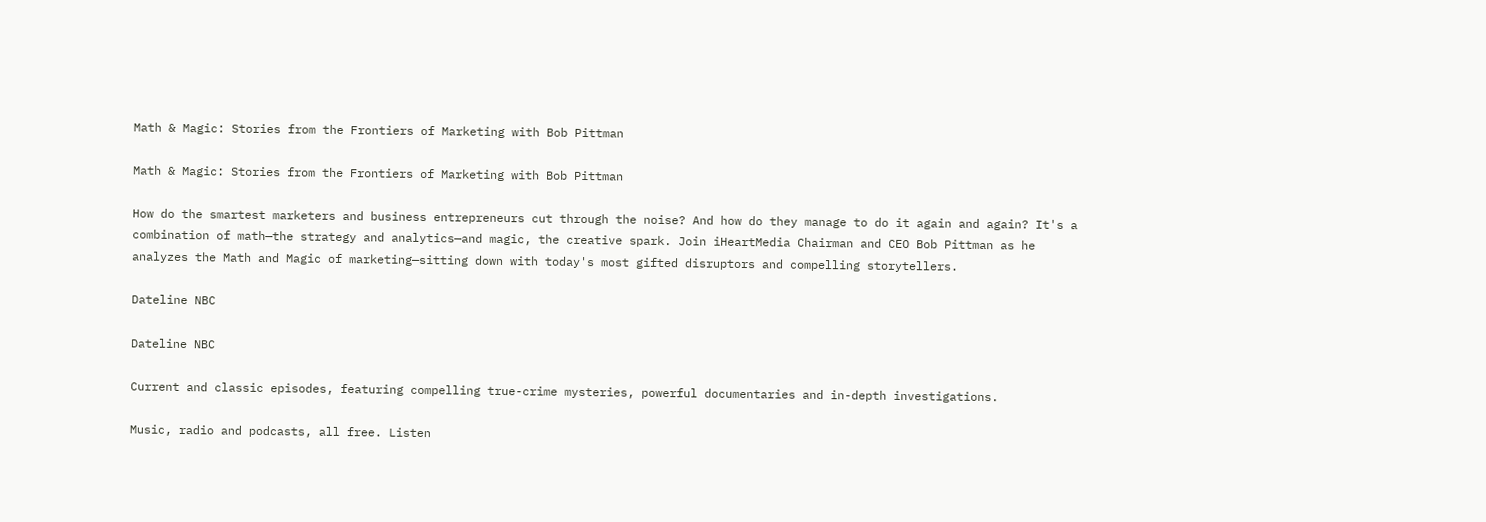Math & Magic: Stories from the Frontiers of Marketing with Bob Pittman

Math & Magic: Stories from the Frontiers of Marketing with Bob Pittman

How do the smartest marketers and business entrepreneurs cut through the noise? And how do they manage to do it again and again? It's a combination of math—the strategy and analytics—and magic, the creative spark. Join iHeartMedia Chairman and CEO Bob Pittman as he analyzes the Math and Magic of marketing—sitting down with today's most gifted disruptors and compelling storytellers.

Dateline NBC

Dateline NBC

Current and classic episodes, featuring compelling true-crime mysteries, powerful documentaries and in-depth investigations.

Music, radio and podcasts, all free. Listen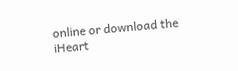online or download the iHeart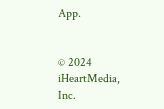App.


© 2024 iHeartMedia, Inc.